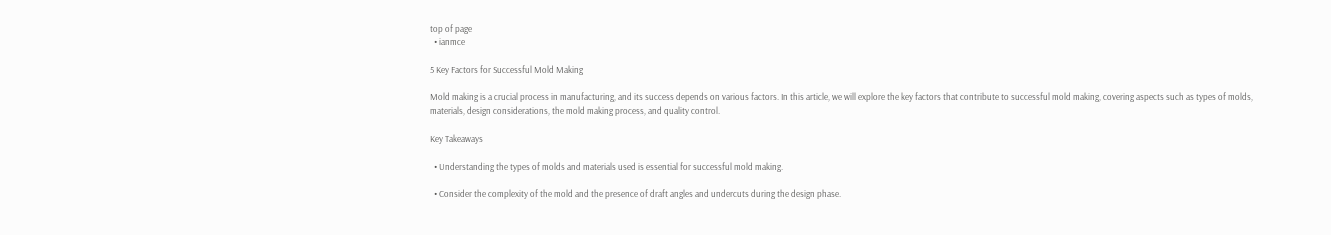top of page
  • ianmce

5 Key Factors for Successful Mold Making

Mold making is a crucial process in manufacturing, and its success depends on various factors. In this article, we will explore the key factors that contribute to successful mold making, covering aspects such as types of molds, materials, design considerations, the mold making process, and quality control.

Key Takeaways

  • Understanding the types of molds and materials used is essential for successful mold making.

  • Consider the complexity of the mold and the presence of draft angles and undercuts during the design phase.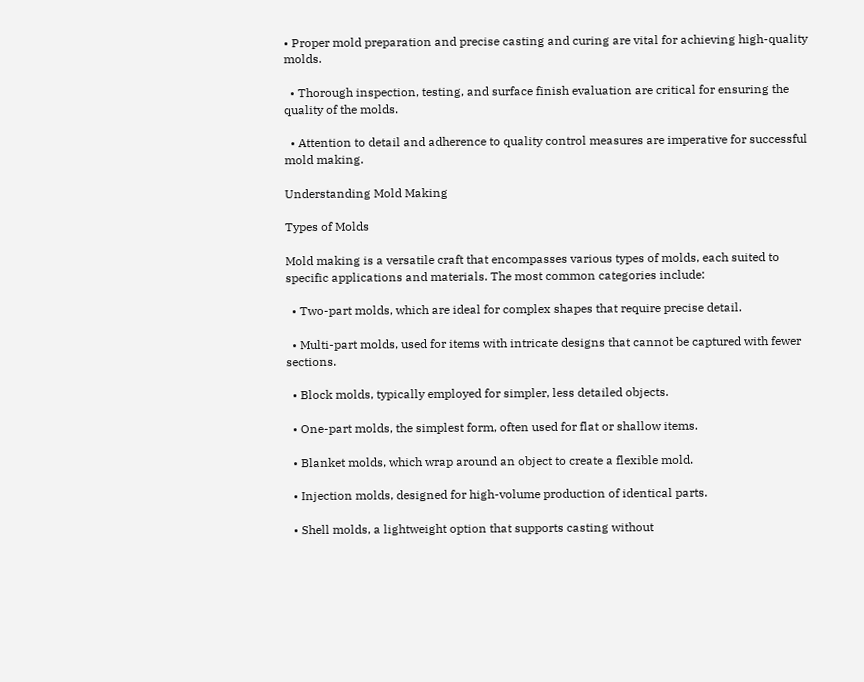• Proper mold preparation and precise casting and curing are vital for achieving high-quality molds.

  • Thorough inspection, testing, and surface finish evaluation are critical for ensuring the quality of the molds.

  • Attention to detail and adherence to quality control measures are imperative for successful mold making.

Understanding Mold Making

Types of Molds

Mold making is a versatile craft that encompasses various types of molds, each suited to specific applications and materials. The most common categories include:

  • Two-part molds, which are ideal for complex shapes that require precise detail.

  • Multi-part molds, used for items with intricate designs that cannot be captured with fewer sections.

  • Block molds, typically employed for simpler, less detailed objects.

  • One-part molds, the simplest form, often used for flat or shallow items.

  • Blanket molds, which wrap around an object to create a flexible mold.

  • Injection molds, designed for high-volume production of identical parts.

  • Shell molds, a lightweight option that supports casting without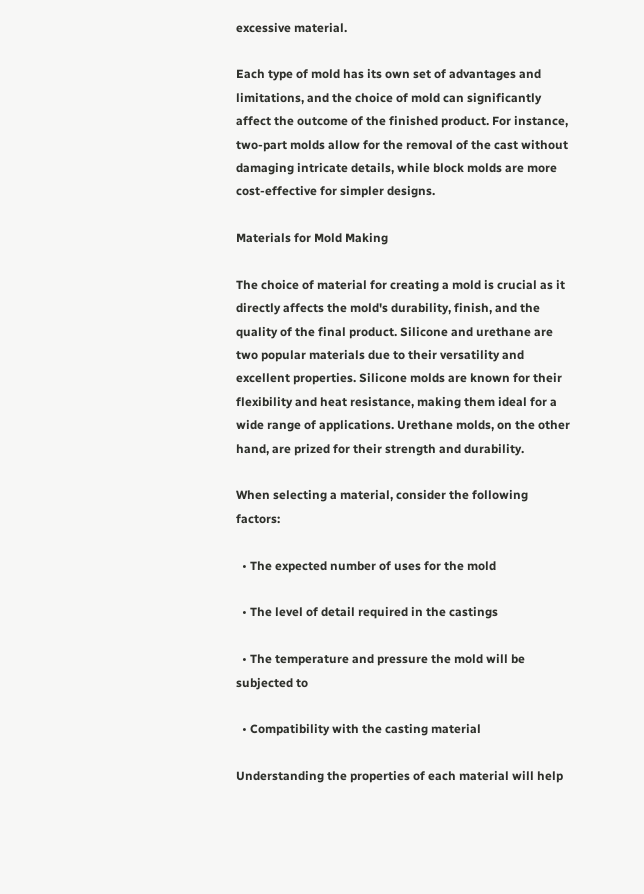excessive material.

Each type of mold has its own set of advantages and limitations, and the choice of mold can significantly affect the outcome of the finished product. For instance, two-part molds allow for the removal of the cast without damaging intricate details, while block molds are more cost-effective for simpler designs.

Materials for Mold Making

The choice of material for creating a mold is crucial as it directly affects the mold's durability, finish, and the quality of the final product. Silicone and urethane are two popular materials due to their versatility and excellent properties. Silicone molds are known for their flexibility and heat resistance, making them ideal for a wide range of applications. Urethane molds, on the other hand, are prized for their strength and durability.

When selecting a material, consider the following factors:

  • The expected number of uses for the mold

  • The level of detail required in the castings

  • The temperature and pressure the mold will be subjected to

  • Compatibility with the casting material

Understanding the properties of each material will help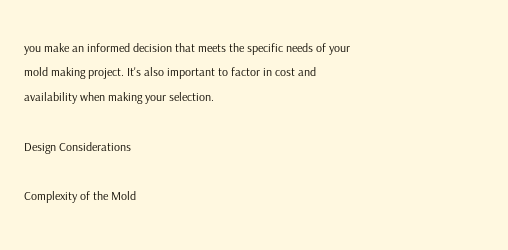you make an informed decision that meets the specific needs of your mold making project. It's also important to factor in cost and availability when making your selection.

Design Considerations

Complexity of the Mold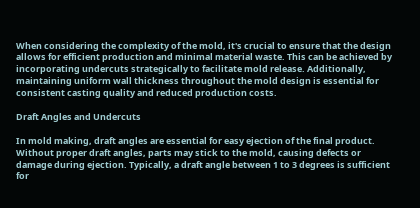When considering the complexity of the mold, it's crucial to ensure that the design allows for efficient production and minimal material waste. This can be achieved by incorporating undercuts strategically to facilitate mold release. Additionally, maintaining uniform wall thickness throughout the mold design is essential for consistent casting quality and reduced production costs.

Draft Angles and Undercuts

In mold making, draft angles are essential for easy ejection of the final product. Without proper draft angles, parts may stick to the mold, causing defects or damage during ejection. Typically, a draft angle between 1 to 3 degrees is sufficient for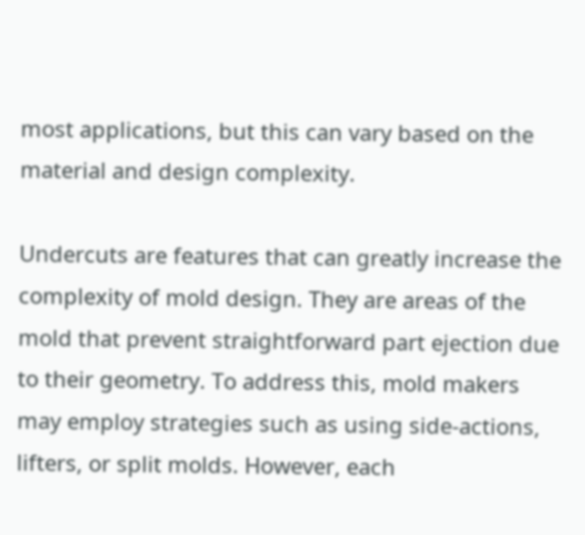most applications, but this can vary based on the material and design complexity.

Undercuts are features that can greatly increase the complexity of mold design. They are areas of the mold that prevent straightforward part ejection due to their geometry. To address this, mold makers may employ strategies such as using side-actions, lifters, or split molds. However, each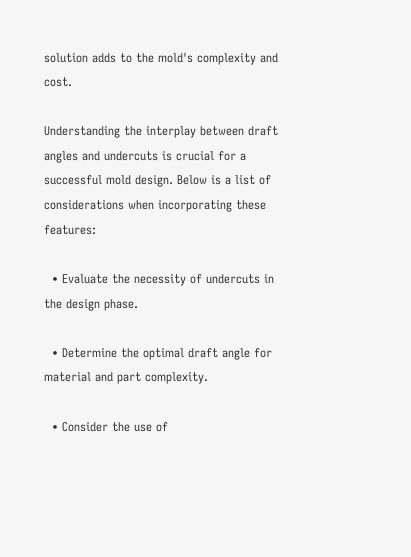solution adds to the mold's complexity and cost.

Understanding the interplay between draft angles and undercuts is crucial for a successful mold design. Below is a list of considerations when incorporating these features:

  • Evaluate the necessity of undercuts in the design phase.

  • Determine the optimal draft angle for material and part complexity.

  • Consider the use of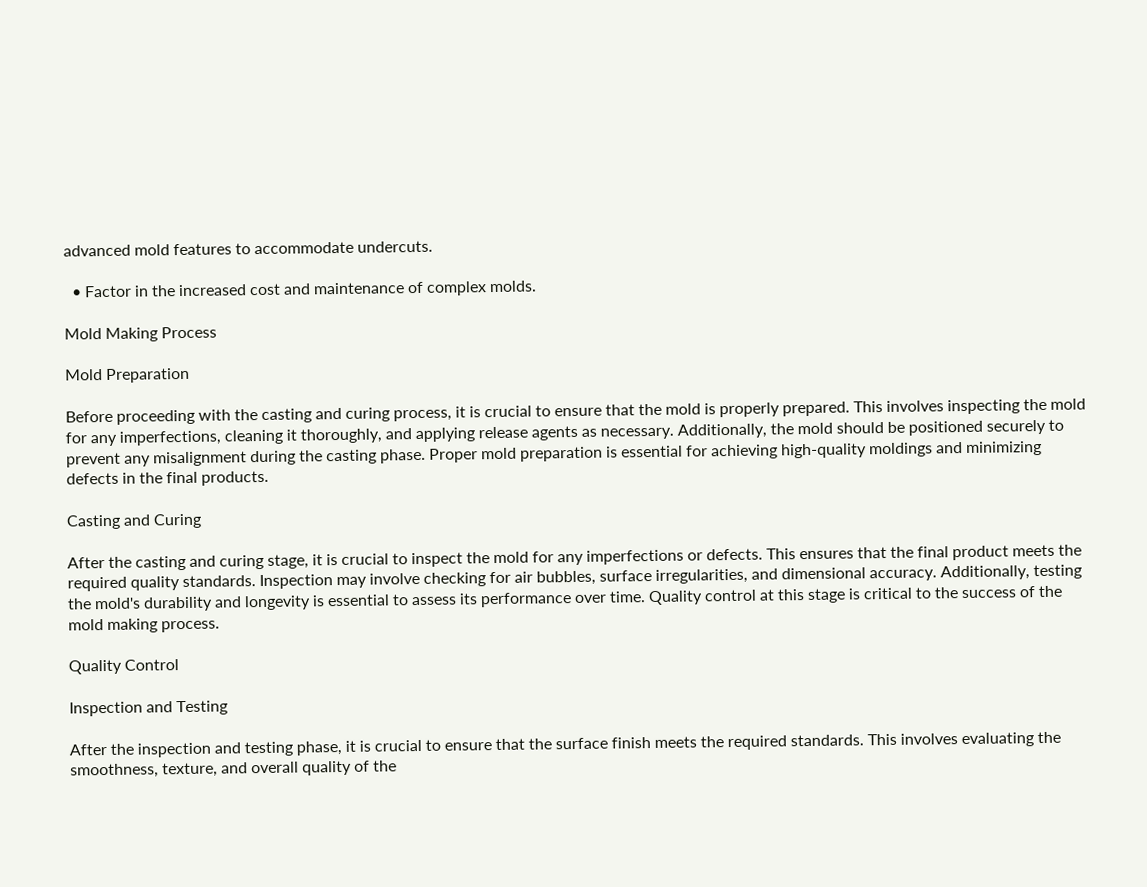advanced mold features to accommodate undercuts.

  • Factor in the increased cost and maintenance of complex molds.

Mold Making Process

Mold Preparation

Before proceeding with the casting and curing process, it is crucial to ensure that the mold is properly prepared. This involves inspecting the mold for any imperfections, cleaning it thoroughly, and applying release agents as necessary. Additionally, the mold should be positioned securely to prevent any misalignment during the casting phase. Proper mold preparation is essential for achieving high-quality moldings and minimizing defects in the final products.

Casting and Curing

After the casting and curing stage, it is crucial to inspect the mold for any imperfections or defects. This ensures that the final product meets the required quality standards. Inspection may involve checking for air bubbles, surface irregularities, and dimensional accuracy. Additionally, testing the mold's durability and longevity is essential to assess its performance over time. Quality control at this stage is critical to the success of the mold making process.

Quality Control

Inspection and Testing

After the inspection and testing phase, it is crucial to ensure that the surface finish meets the required standards. This involves evaluating the smoothness, texture, and overall quality of the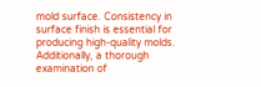mold surface. Consistency in surface finish is essential for producing high-quality molds. Additionally, a thorough examination of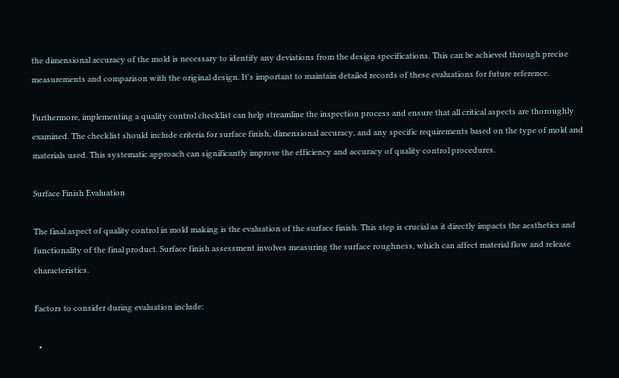the dimensional accuracy of the mold is necessary to identify any deviations from the design specifications. This can be achieved through precise measurements and comparison with the original design. It's important to maintain detailed records of these evaluations for future reference.

Furthermore, implementing a quality control checklist can help streamline the inspection process and ensure that all critical aspects are thoroughly examined. The checklist should include criteria for surface finish, dimensional accuracy, and any specific requirements based on the type of mold and materials used. This systematic approach can significantly improve the efficiency and accuracy of quality control procedures.

Surface Finish Evaluation

The final aspect of quality control in mold making is the evaluation of the surface finish. This step is crucial as it directly impacts the aesthetics and functionality of the final product. Surface finish assessment involves measuring the surface roughness, which can affect material flow and release characteristics.

Factors to consider during evaluation include:

  •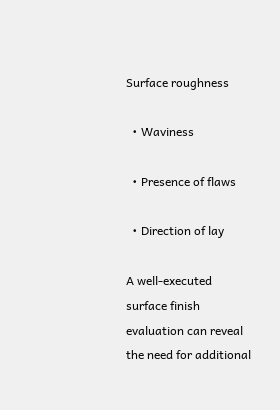Surface roughness

  • Waviness

  • Presence of flaws

  • Direction of lay

A well-executed surface finish evaluation can reveal the need for additional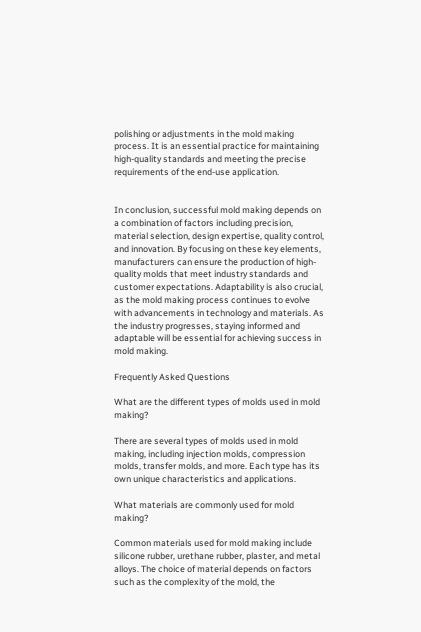polishing or adjustments in the mold making process. It is an essential practice for maintaining high-quality standards and meeting the precise requirements of the end-use application.


In conclusion, successful mold making depends on a combination of factors including precision, material selection, design expertise, quality control, and innovation. By focusing on these key elements, manufacturers can ensure the production of high-quality molds that meet industry standards and customer expectations. Adaptability is also crucial, as the mold making process continues to evolve with advancements in technology and materials. As the industry progresses, staying informed and adaptable will be essential for achieving success in mold making.

Frequently Asked Questions

What are the different types of molds used in mold making?

There are several types of molds used in mold making, including injection molds, compression molds, transfer molds, and more. Each type has its own unique characteristics and applications.

What materials are commonly used for mold making?

Common materials used for mold making include silicone rubber, urethane rubber, plaster, and metal alloys. The choice of material depends on factors such as the complexity of the mold, the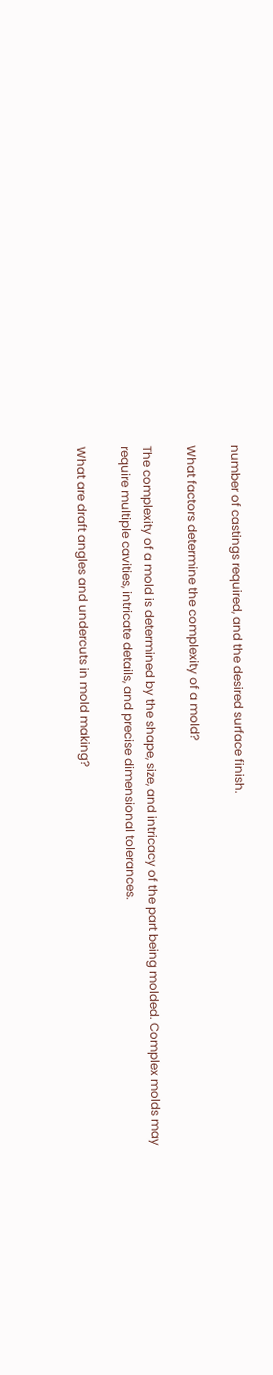number of castings required, and the desired surface finish.

What factors determine the complexity of a mold?

The complexity of a mold is determined by the shape, size, and intricacy of the part being molded. Complex molds may require multiple cavities, intricate details, and precise dimensional tolerances.

What are draft angles and undercuts in mold making?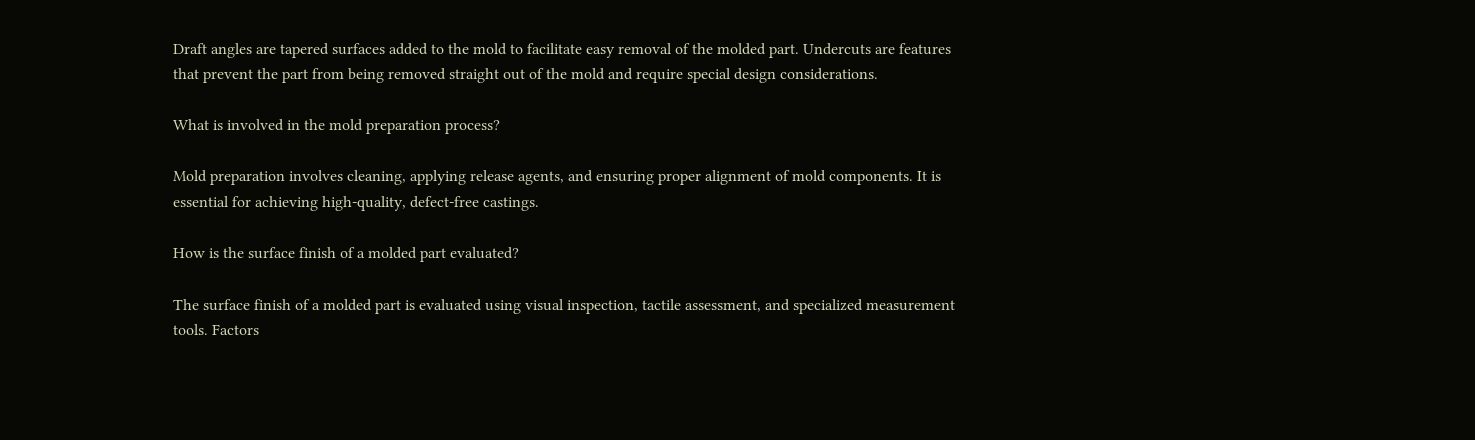Draft angles are tapered surfaces added to the mold to facilitate easy removal of the molded part. Undercuts are features that prevent the part from being removed straight out of the mold and require special design considerations.

What is involved in the mold preparation process?

Mold preparation involves cleaning, applying release agents, and ensuring proper alignment of mold components. It is essential for achieving high-quality, defect-free castings.

How is the surface finish of a molded part evaluated?

The surface finish of a molded part is evaluated using visual inspection, tactile assessment, and specialized measurement tools. Factors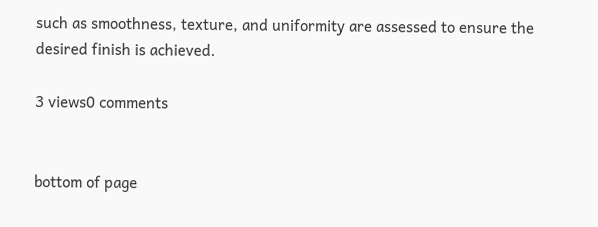such as smoothness, texture, and uniformity are assessed to ensure the desired finish is achieved.

3 views0 comments


bottom of page